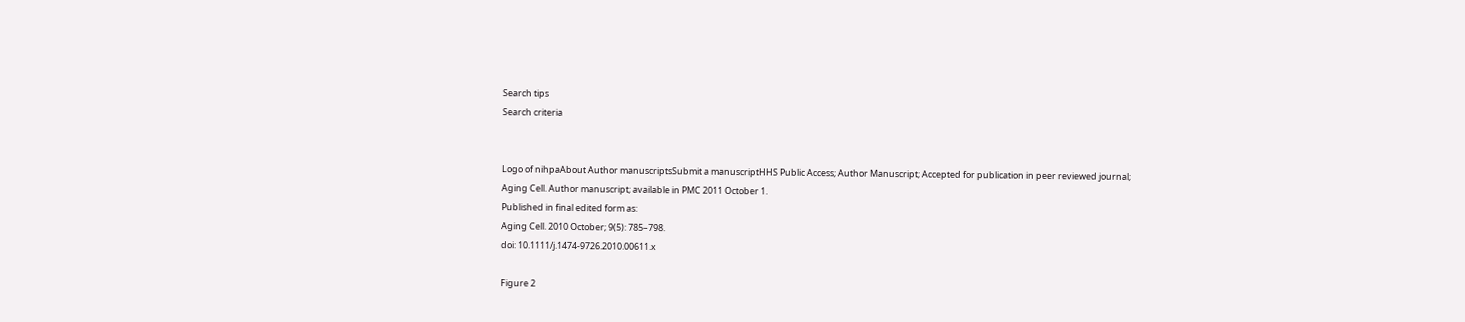Search tips
Search criteria


Logo of nihpaAbout Author manuscriptsSubmit a manuscriptHHS Public Access; Author Manuscript; Accepted for publication in peer reviewed journal;
Aging Cell. Author manuscript; available in PMC 2011 October 1.
Published in final edited form as:
Aging Cell. 2010 October; 9(5): 785–798.
doi: 10.1111/j.1474-9726.2010.00611.x

Figure 2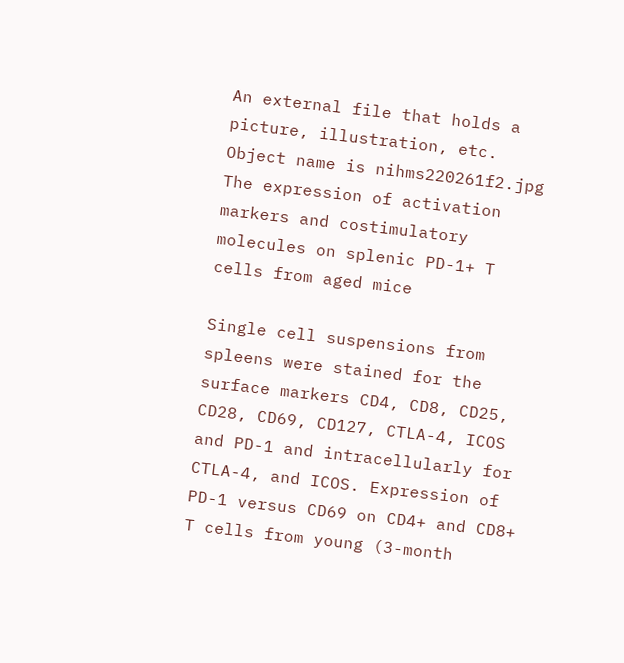An external file that holds a picture, illustration, etc.
Object name is nihms220261f2.jpg
The expression of activation markers and costimulatory molecules on splenic PD-1+ T cells from aged mice

Single cell suspensions from spleens were stained for the surface markers CD4, CD8, CD25, CD28, CD69, CD127, CTLA-4, ICOS and PD-1 and intracellularly for CTLA-4, and ICOS. Expression of PD-1 versus CD69 on CD4+ and CD8+ T cells from young (3-month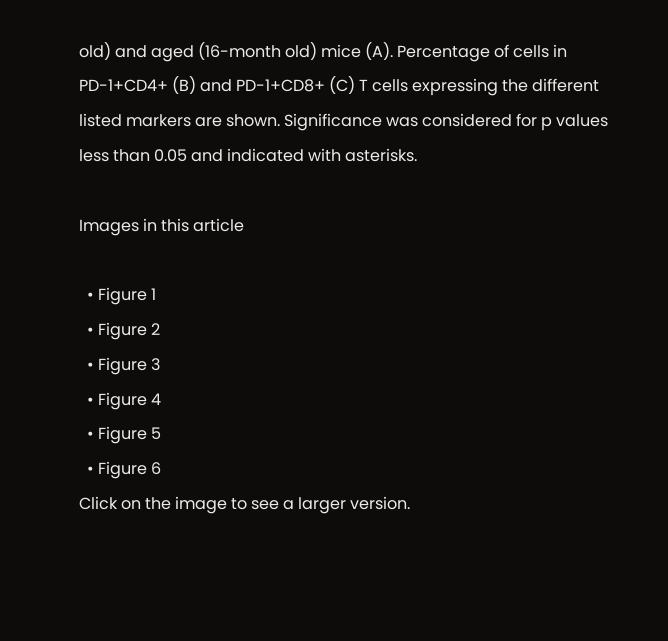old) and aged (16-month old) mice (A). Percentage of cells in PD-1+CD4+ (B) and PD-1+CD8+ (C) T cells expressing the different listed markers are shown. Significance was considered for p values less than 0.05 and indicated with asterisks.

Images in this article

  • Figure 1
  • Figure 2
  • Figure 3
  • Figure 4
  • Figure 5
  • Figure 6
Click on the image to see a larger version.